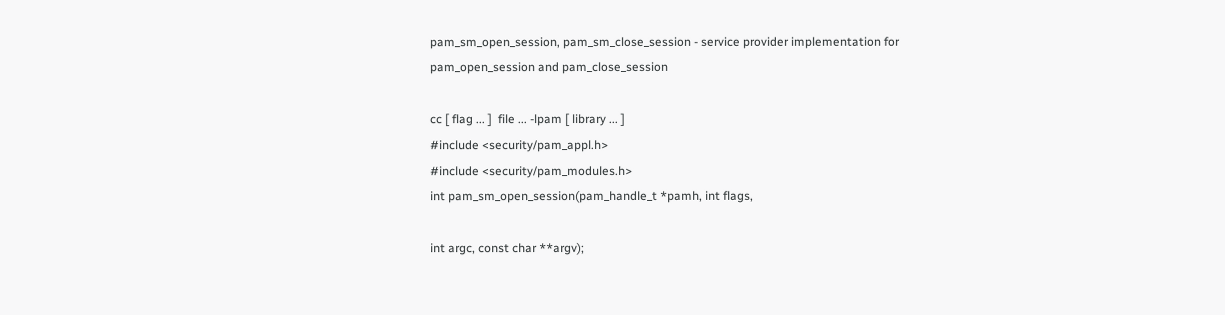pam_sm_open_session, pam_sm_close_session - service provider implementation for pam_open_session and pam_close_session

cc [ flag ... ]  file ... -lpam [ library ... ]
#include <security/pam_appl.h>
#include <security/pam_modules.h>
int pam_sm_open_session(pam_handle_t *pamh, int flags,

int argc, const char **argv);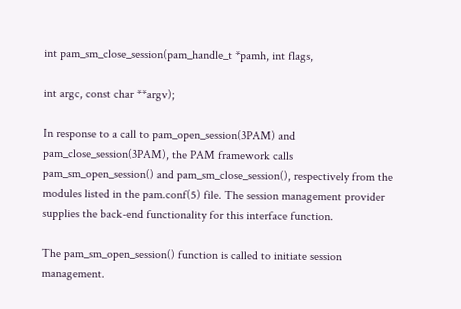int pam_sm_close_session(pam_handle_t *pamh, int flags,

int argc, const char **argv);

In response to a call to pam_open_session(3PAM) and pam_close_session(3PAM), the PAM framework calls pam_sm_open_session() and pam_sm_close_session(), respectively from the modules listed in the pam.conf(5) file. The session management provider supplies the back-end functionality for this interface function.

The pam_sm_open_session() function is called to initiate session management.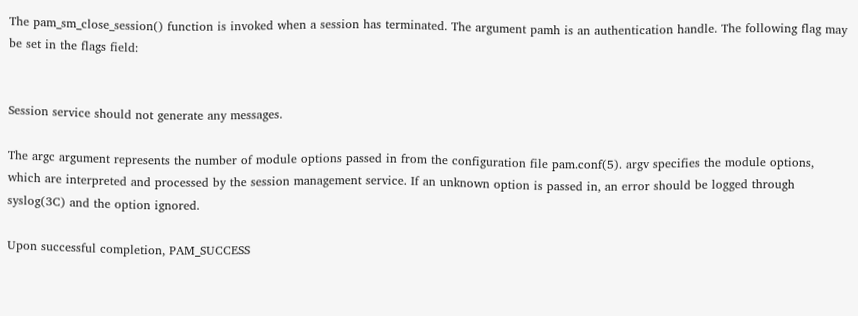The pam_sm_close_session() function is invoked when a session has terminated. The argument pamh is an authentication handle. The following flag may be set in the flags field:


Session service should not generate any messages.

The argc argument represents the number of module options passed in from the configuration file pam.conf(5). argv specifies the module options, which are interpreted and processed by the session management service. If an unknown option is passed in, an error should be logged through syslog(3C) and the option ignored.

Upon successful completion, PAM_SUCCESS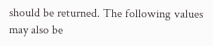should be returned. The following values may also be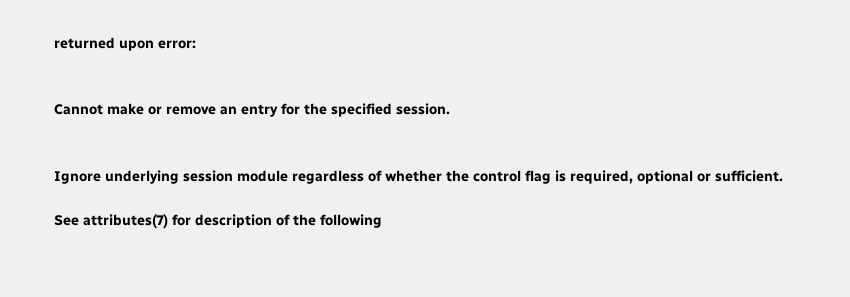returned upon error:


Cannot make or remove an entry for the specified session.


Ignore underlying session module regardless of whether the control flag is required, optional or sufficient.

See attributes(7) for description of the following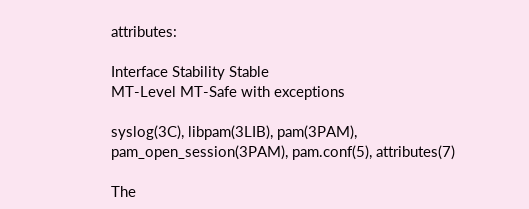attributes:

Interface Stability Stable
MT-Level MT-Safe with exceptions

syslog(3C), libpam(3LIB), pam(3PAM), pam_open_session(3PAM), pam.conf(5), attributes(7)

The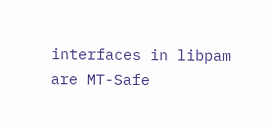interfaces in libpam are MT-Safe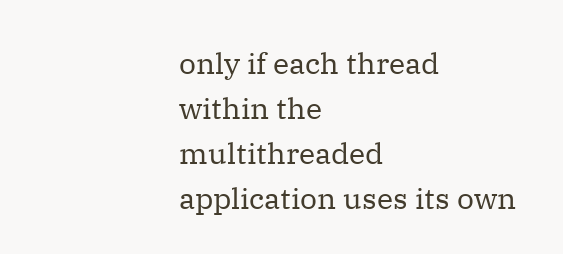only if each thread within the multithreaded application uses its own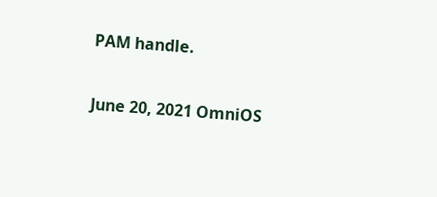PAM handle.

June 20, 2021 OmniOS